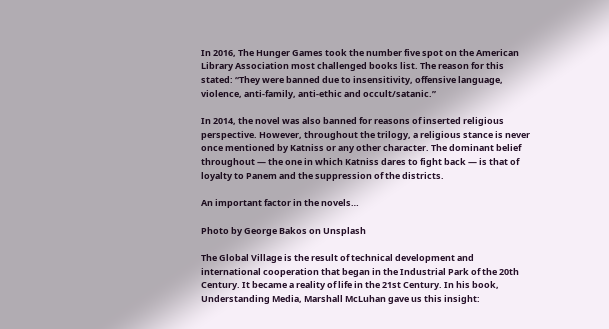In 2016, The Hunger Games took the number five spot on the American Library Association most challenged books list. The reason for this stated: “They were banned due to insensitivity, offensive language, violence, anti-family, anti-ethic and occult/satanic.”

In 2014, the novel was also banned for reasons of inserted religious perspective. However, throughout the trilogy, a religious stance is never once mentioned by Katniss or any other character. The dominant belief throughout — the one in which Katniss dares to fight back — is that of loyalty to Panem and the suppression of the districts.

An important factor in the novels…

Photo by George Bakos on Unsplash

The Global Village is the result of technical development and international cooperation that began in the Industrial Park of the 20th Century. It became a reality of life in the 21st Century. In his book, Understanding Media, Marshall McLuhan gave us this insight: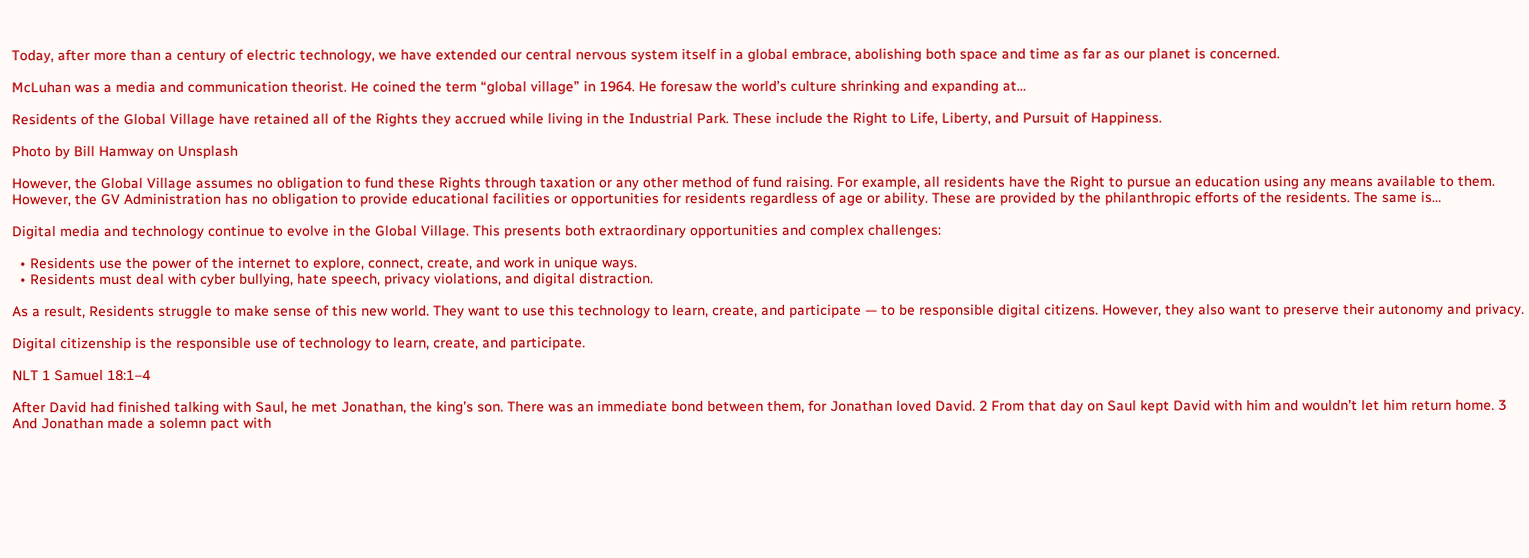Today, after more than a century of electric technology, we have extended our central nervous system itself in a global embrace, abolishing both space and time as far as our planet is concerned.

McLuhan was a media and communication theorist. He coined the term “global village” in 1964. He foresaw the world’s culture shrinking and expanding at…

Residents of the Global Village have retained all of the Rights they accrued while living in the Industrial Park. These include the Right to Life, Liberty, and Pursuit of Happiness.

Photo by Bill Hamway on Unsplash

However, the Global Village assumes no obligation to fund these Rights through taxation or any other method of fund raising. For example, all residents have the Right to pursue an education using any means available to them. However, the GV Administration has no obligation to provide educational facilities or opportunities for residents regardless of age or ability. These are provided by the philanthropic efforts of the residents. The same is…

Digital media and technology continue to evolve in the Global Village. This presents both extraordinary opportunities and complex challenges:

  • Residents use the power of the internet to explore, connect, create, and work in unique ways.
  • Residents must deal with cyber bullying, hate speech, privacy violations, and digital distraction.

As a result, Residents struggle to make sense of this new world. They want to use this technology to learn, create, and participate — to be responsible digital citizens. However, they also want to preserve their autonomy and privacy.

Digital citizenship is the responsible use of technology to learn, create, and participate.

NLT 1 Samuel 18:1–4

After David had finished talking with Saul, he met Jonathan, the king’s son. There was an immediate bond between them, for Jonathan loved David. 2 From that day on Saul kept David with him and wouldn’t let him return home. 3 And Jonathan made a solemn pact with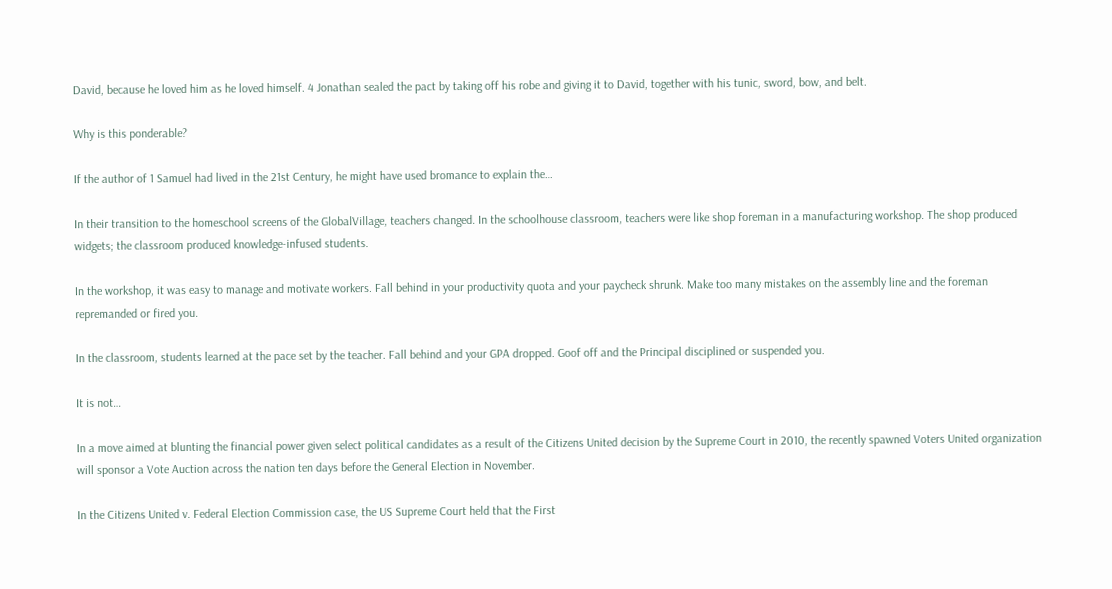David, because he loved him as he loved himself. 4 Jonathan sealed the pact by taking off his robe and giving it to David, together with his tunic, sword, bow, and belt.

Why is this ponderable?

If the author of 1 Samuel had lived in the 21st Century, he might have used bromance to explain the…

In their transition to the homeschool screens of the GlobalVillage, teachers changed. In the schoolhouse classroom, teachers were like shop foreman in a manufacturing workshop. The shop produced widgets; the classroom produced knowledge-infused students.

In the workshop, it was easy to manage and motivate workers. Fall behind in your productivity quota and your paycheck shrunk. Make too many mistakes on the assembly line and the foreman repremanded or fired you.

In the classroom, students learned at the pace set by the teacher. Fall behind and your GPA dropped. Goof off and the Principal disciplined or suspended you.

It is not…

In a move aimed at blunting the financial power given select political candidates as a result of the Citizens United decision by the Supreme Court in 2010, the recently spawned Voters United organization will sponsor a Vote Auction across the nation ten days before the General Election in November.

In the Citizens United v. Federal Election Commission case, the US Supreme Court held that the First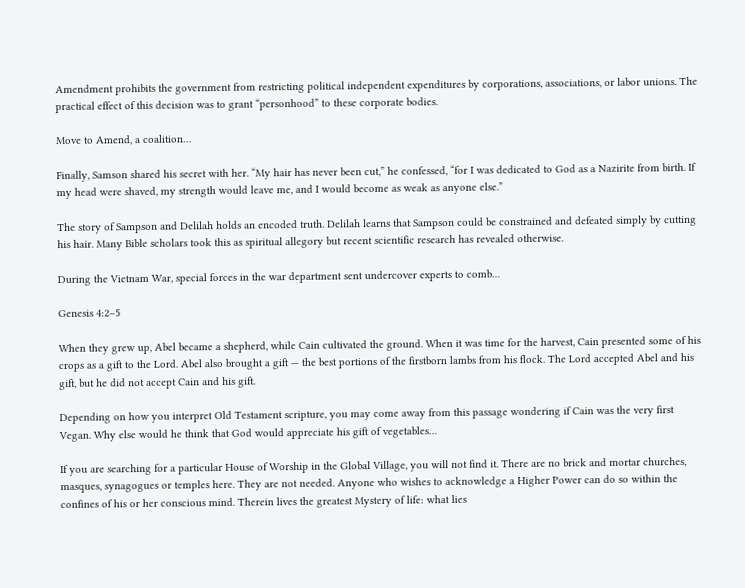Amendment prohibits the government from restricting political independent expenditures by corporations, associations, or labor unions. The practical effect of this decision was to grant “personhood” to these corporate bodies.

Move to Amend, a coalition…

Finally, Samson shared his secret with her. “My hair has never been cut,” he confessed, “for I was dedicated to God as a Nazirite from birth. If my head were shaved, my strength would leave me, and I would become as weak as anyone else.”

The story of Sampson and Delilah holds an encoded truth. Delilah learns that Sampson could be constrained and defeated simply by cutting his hair. Many Bible scholars took this as spiritual allegory but recent scientific research has revealed otherwise.

During the Vietnam War, special forces in the war department sent undercover experts to comb…

Genesis 4:2–5

When they grew up, Abel became a shepherd, while Cain cultivated the ground. When it was time for the harvest, Cain presented some of his crops as a gift to the Lord. Abel also brought a gift — the best portions of the firstborn lambs from his flock. The Lord accepted Abel and his gift, but he did not accept Cain and his gift.

Depending on how you interpret Old Testament scripture, you may come away from this passage wondering if Cain was the very first Vegan. Why else would he think that God would appreciate his gift of vegetables…

If you are searching for a particular House of Worship in the Global Village, you will not find it. There are no brick and mortar churches, masques, synagogues or temples here. They are not needed. Anyone who wishes to acknowledge a Higher Power can do so within the confines of his or her conscious mind. Therein lives the greatest Mystery of life: what lies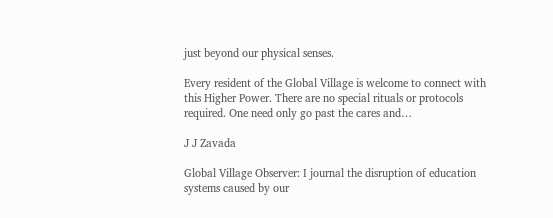just beyond our physical senses.

Every resident of the Global Village is welcome to connect with this Higher Power. There are no special rituals or protocols required. One need only go past the cares and…

J J Zavada

Global Village Observer: I journal the disruption of education systems caused by our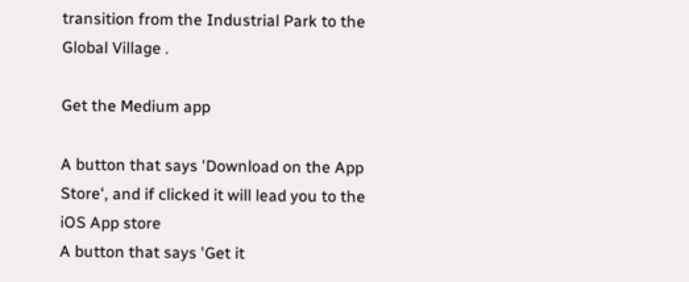transition from the Industrial Park to the Global Village .

Get the Medium app

A button that says 'Download on the App Store', and if clicked it will lead you to the iOS App store
A button that says 'Get it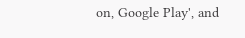on, Google Play', and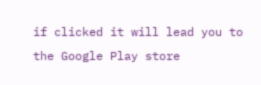if clicked it will lead you to the Google Play store